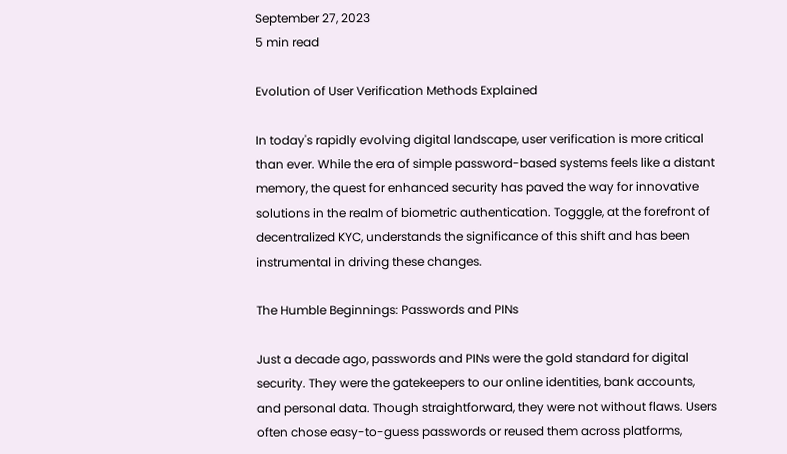September 27, 2023
5 min read

Evolution of User Verification Methods Explained

In today's rapidly evolving digital landscape, user verification is more critical than ever. While the era of simple password-based systems feels like a distant memory, the quest for enhanced security has paved the way for innovative solutions in the realm of biometric authentication. Togggle, at the forefront of decentralized KYC, understands the significance of this shift and has been instrumental in driving these changes.

The Humble Beginnings: Passwords and PINs

Just a decade ago, passwords and PINs were the gold standard for digital security. They were the gatekeepers to our online identities, bank accounts, and personal data. Though straightforward, they were not without flaws. Users often chose easy-to-guess passwords or reused them across platforms,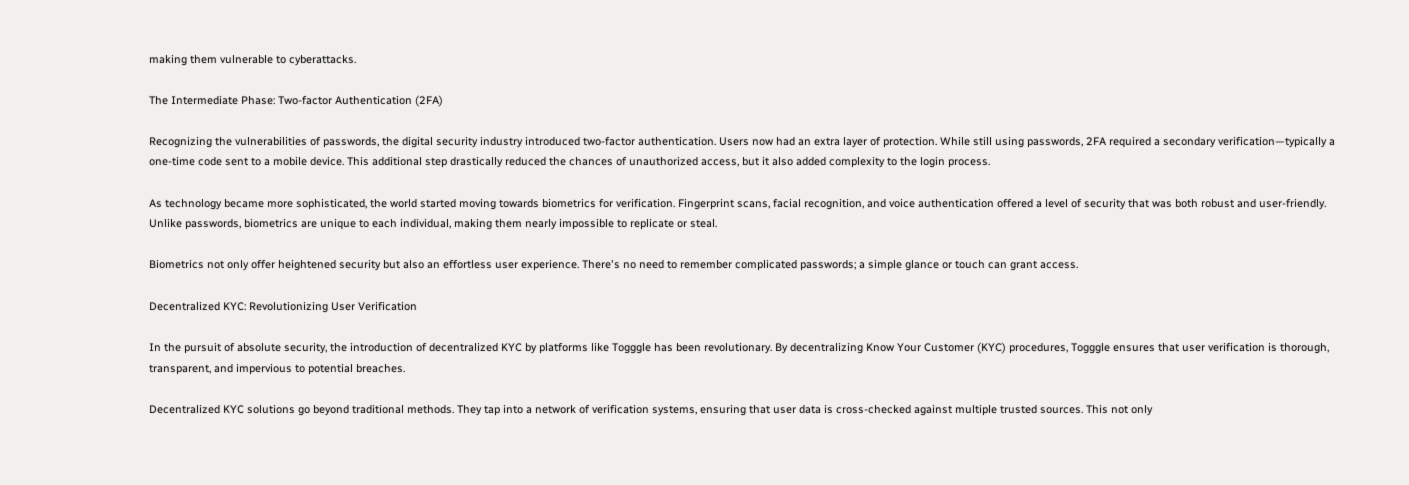making them vulnerable to cyberattacks.

The Intermediate Phase: Two-factor Authentication (2FA)

Recognizing the vulnerabilities of passwords, the digital security industry introduced two-factor authentication. Users now had an extra layer of protection. While still using passwords, 2FA required a secondary verification—typically a one-time code sent to a mobile device. This additional step drastically reduced the chances of unauthorized access, but it also added complexity to the login process.

As technology became more sophisticated, the world started moving towards biometrics for verification. Fingerprint scans, facial recognition, and voice authentication offered a level of security that was both robust and user-friendly. Unlike passwords, biometrics are unique to each individual, making them nearly impossible to replicate or steal.

Biometrics not only offer heightened security but also an effortless user experience. There's no need to remember complicated passwords; a simple glance or touch can grant access.

Decentralized KYC: Revolutionizing User Verification

In the pursuit of absolute security, the introduction of decentralized KYC by platforms like Togggle has been revolutionary. By decentralizing Know Your Customer (KYC) procedures, Togggle ensures that user verification is thorough, transparent, and impervious to potential breaches.

Decentralized KYC solutions go beyond traditional methods. They tap into a network of verification systems, ensuring that user data is cross-checked against multiple trusted sources. This not only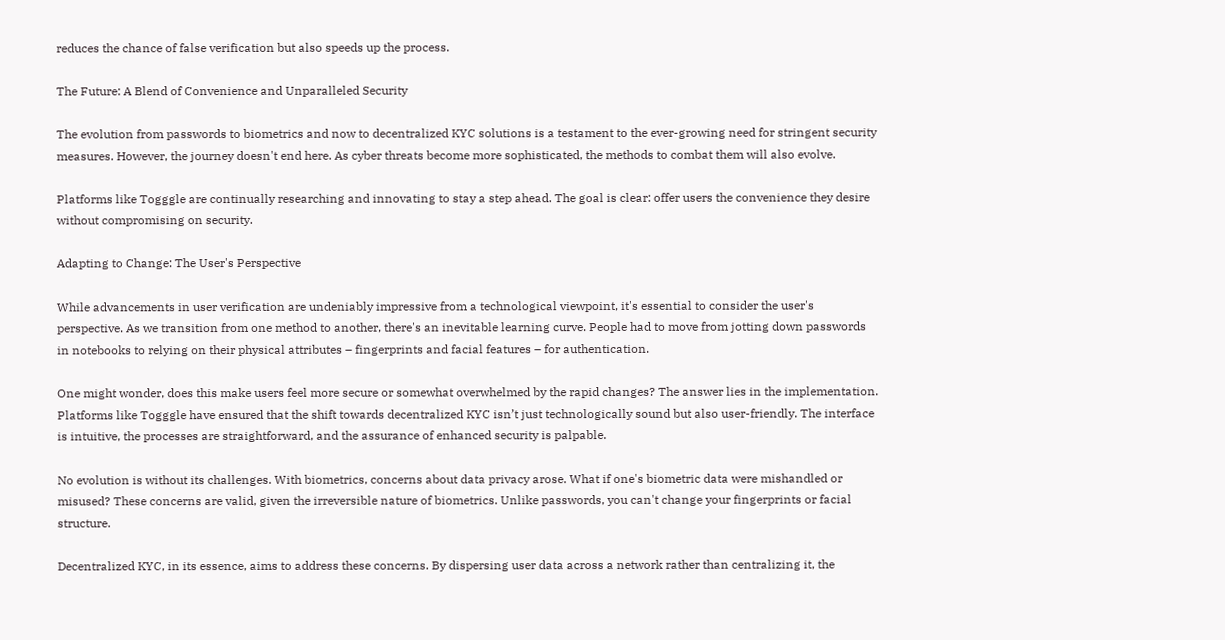reduces the chance of false verification but also speeds up the process.

The Future: A Blend of Convenience and Unparalleled Security

The evolution from passwords to biometrics and now to decentralized KYC solutions is a testament to the ever-growing need for stringent security measures. However, the journey doesn't end here. As cyber threats become more sophisticated, the methods to combat them will also evolve.

Platforms like Togggle are continually researching and innovating to stay a step ahead. The goal is clear: offer users the convenience they desire without compromising on security.

Adapting to Change: The User's Perspective

While advancements in user verification are undeniably impressive from a technological viewpoint, it's essential to consider the user's perspective. As we transition from one method to another, there's an inevitable learning curve. People had to move from jotting down passwords in notebooks to relying on their physical attributes – fingerprints and facial features – for authentication.

One might wonder, does this make users feel more secure or somewhat overwhelmed by the rapid changes? The answer lies in the implementation. Platforms like Togggle have ensured that the shift towards decentralized KYC isn’t just technologically sound but also user-friendly. The interface is intuitive, the processes are straightforward, and the assurance of enhanced security is palpable.

No evolution is without its challenges. With biometrics, concerns about data privacy arose. What if one's biometric data were mishandled or misused? These concerns are valid, given the irreversible nature of biometrics. Unlike passwords, you can't change your fingerprints or facial structure.

Decentralized KYC, in its essence, aims to address these concerns. By dispersing user data across a network rather than centralizing it, the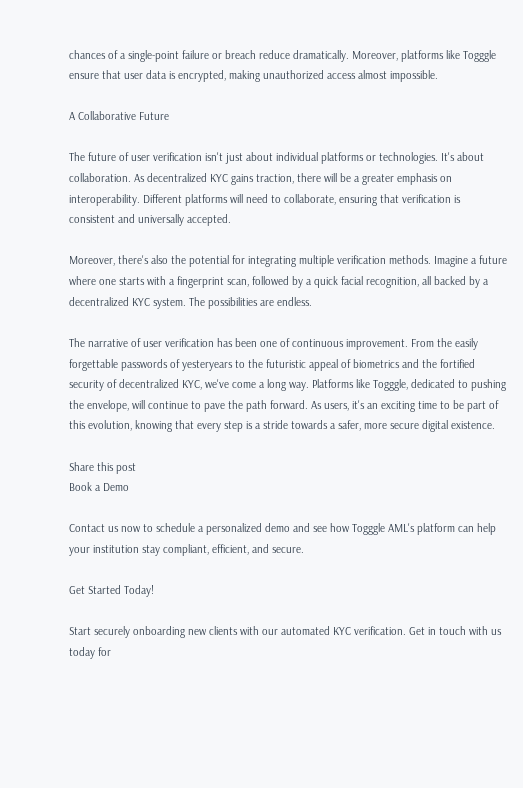chances of a single-point failure or breach reduce dramatically. Moreover, platforms like Togggle ensure that user data is encrypted, making unauthorized access almost impossible.

A Collaborative Future

The future of user verification isn't just about individual platforms or technologies. It's about collaboration. As decentralized KYC gains traction, there will be a greater emphasis on interoperability. Different platforms will need to collaborate, ensuring that verification is consistent and universally accepted.

Moreover, there's also the potential for integrating multiple verification methods. Imagine a future where one starts with a fingerprint scan, followed by a quick facial recognition, all backed by a decentralized KYC system. The possibilities are endless.

The narrative of user verification has been one of continuous improvement. From the easily forgettable passwords of yesteryears to the futuristic appeal of biometrics and the fortified security of decentralized KYC, we've come a long way. Platforms like Togggle, dedicated to pushing the envelope, will continue to pave the path forward. As users, it's an exciting time to be part of this evolution, knowing that every step is a stride towards a safer, more secure digital existence.

Share this post
Book a Demo

Contact us now to schedule a personalized demo and see how Togggle AML's platform can help your institution stay compliant, efficient, and secure.

Get Started Today!

Start securely onboarding new clients with our automated KYC verification. Get in touch with us today for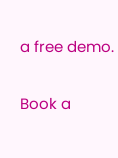a free demo.

Book a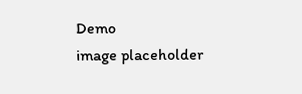Demo
image placeholder